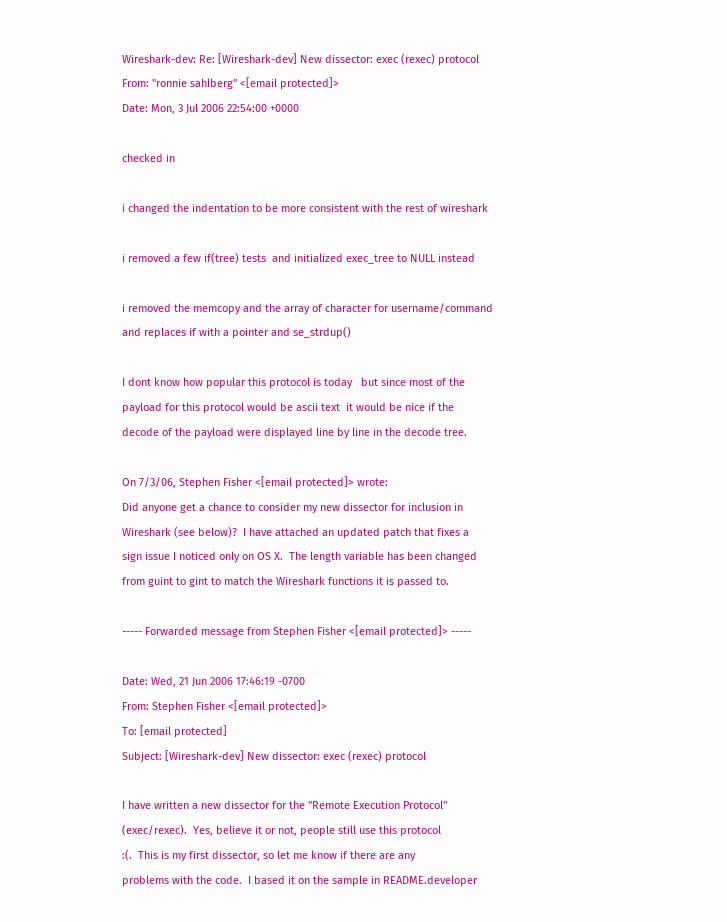Wireshark-dev: Re: [Wireshark-dev] New dissector: exec (rexec) protocol
From: "ronnie sahlberg" <[email protected]>
Date: Mon, 3 Jul 2006 22:54:00 +0000

checked in

i changed the indentation to be more consistent with the rest of wireshark

i removed a few if(tree) tests  and initialized exec_tree to NULL instead

i removed the memcopy and the array of character for username/command
and replaces if with a pointer and se_strdup()

I dont know how popular this protocol is today   but since most of the
payload for this protocol would be ascii text  it would be nice if the
decode of the payload were displayed line by line in the decode tree.

On 7/3/06, Stephen Fisher <[email protected]> wrote:
Did anyone get a chance to consider my new dissector for inclusion in
Wireshark (see below)?  I have attached an updated patch that fixes a
sign issue I noticed only on OS X.  The length variable has been changed
from guint to gint to match the Wireshark functions it is passed to.

----- Forwarded message from Stephen Fisher <[email protected]> -----

Date: Wed, 21 Jun 2006 17:46:19 -0700
From: Stephen Fisher <[email protected]>
To: [email protected]
Subject: [Wireshark-dev] New dissector: exec (rexec) protocol

I have written a new dissector for the "Remote Execution Protocol"
(exec/rexec).  Yes, believe it or not, people still use this protocol
:(.  This is my first dissector, so let me know if there are any
problems with the code.  I based it on the sample in README.developer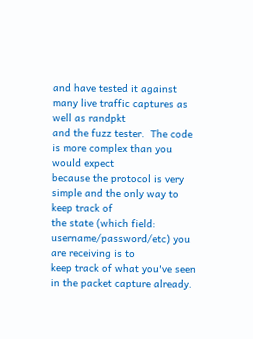and have tested it against many live traffic captures as well as randpkt
and the fuzz tester.  The code is more complex than you would expect
because the protocol is very simple and the only way to keep track of
the state (which field: username/password/etc) you are receiving is to
keep track of what you've seen in the packet capture already.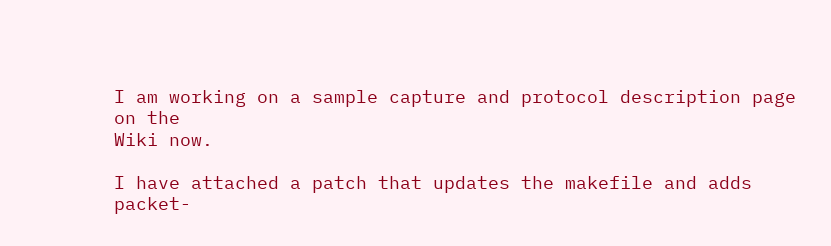I am working on a sample capture and protocol description page on the
Wiki now.

I have attached a patch that updates the makefile and adds
packet-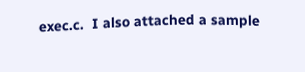exec.c.  I also attached a sample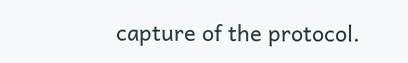capture of the protocol.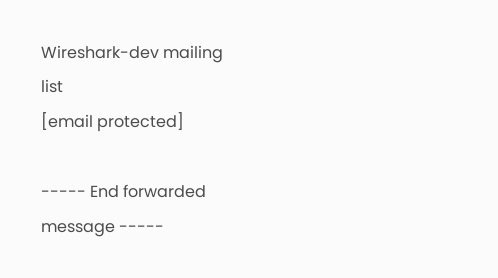Wireshark-dev mailing list
[email protected]

----- End forwarded message -----